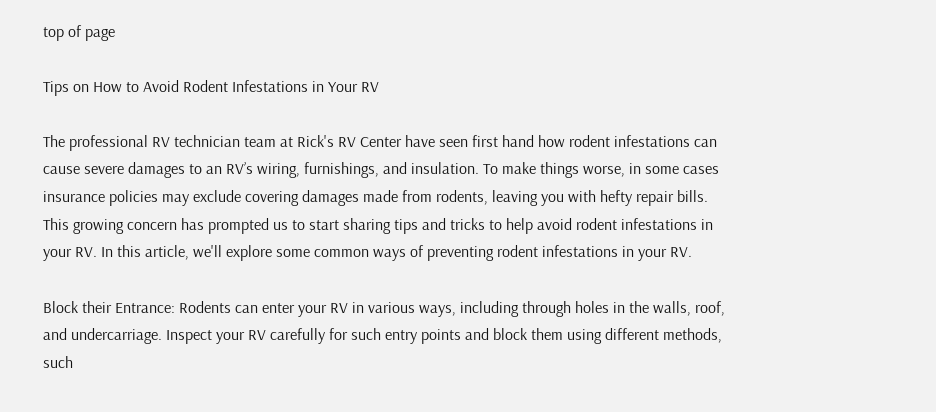top of page

Tips on How to Avoid Rodent Infestations in Your RV

The professional RV technician team at Rick's RV Center have seen first hand how rodent infestations can cause severe damages to an RV’s wiring, furnishings, and insulation. To make things worse, in some cases insurance policies may exclude covering damages made from rodents, leaving you with hefty repair bills. This growing concern has prompted us to start sharing tips and tricks to help avoid rodent infestations in your RV. In this article, we'll explore some common ways of preventing rodent infestations in your RV.

Block their Entrance: Rodents can enter your RV in various ways, including through holes in the walls, roof, and undercarriage. Inspect your RV carefully for such entry points and block them using different methods, such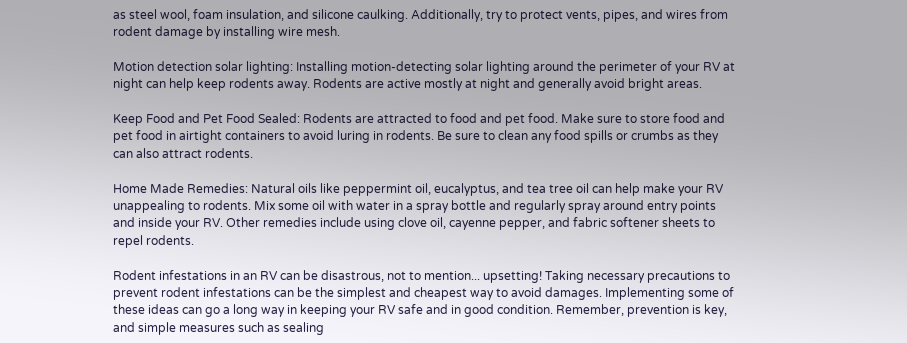as steel wool, foam insulation, and silicone caulking. Additionally, try to protect vents, pipes, and wires from rodent damage by installing wire mesh.

Motion detection solar lighting: Installing motion-detecting solar lighting around the perimeter of your RV at night can help keep rodents away. Rodents are active mostly at night and generally avoid bright areas.

Keep Food and Pet Food Sealed: Rodents are attracted to food and pet food. Make sure to store food and pet food in airtight containers to avoid luring in rodents. Be sure to clean any food spills or crumbs as they can also attract rodents.

Home Made Remedies: Natural oils like peppermint oil, eucalyptus, and tea tree oil can help make your RV unappealing to rodents. Mix some oil with water in a spray bottle and regularly spray around entry points and inside your RV. Other remedies include using clove oil, cayenne pepper, and fabric softener sheets to repel rodents.

Rodent infestations in an RV can be disastrous, not to mention... upsetting! Taking necessary precautions to prevent rodent infestations can be the simplest and cheapest way to avoid damages. Implementing some of these ideas can go a long way in keeping your RV safe and in good condition. Remember, prevention is key, and simple measures such as sealing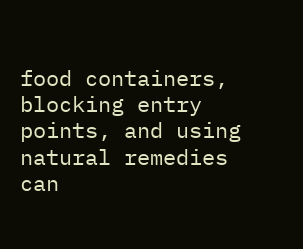food containers, blocking entry points, and using natural remedies can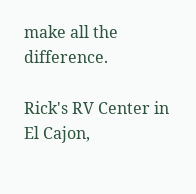make all the difference.

Rick's RV Center in El Cajon,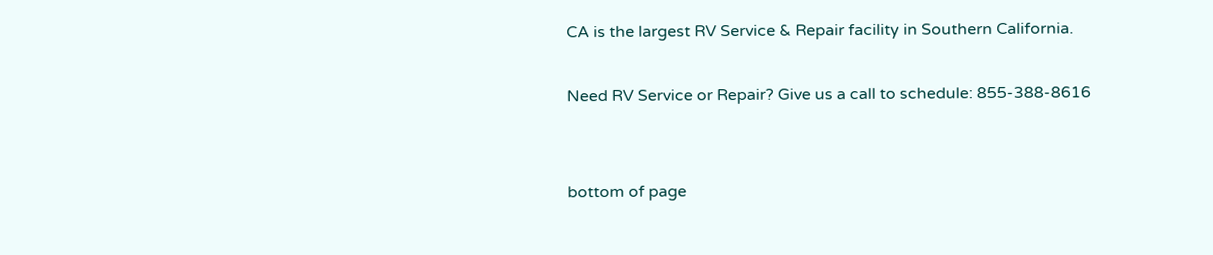CA is the largest RV Service & Repair facility in Southern California.

Need RV Service or Repair? Give us a call to schedule: 855-388-8616


bottom of page